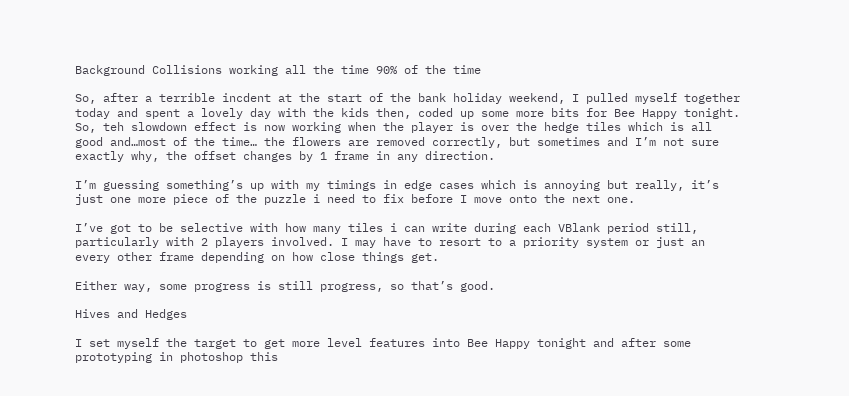Background Collisions working all the time 90% of the time

So, after a terrible incdent at the start of the bank holiday weekend, I pulled myself together today and spent a lovely day with the kids then, coded up some more bits for Bee Happy tonight. So, teh slowdown effect is now working when the player is over the hedge tiles which is all good and…most of the time… the flowers are removed correctly, but sometimes and I’m not sure exactly why, the offset changes by 1 frame in any direction.

I’m guessing something’s up with my timings in edge cases which is annoying but really, it’s just one more piece of the puzzle i need to fix before I move onto the next one.

I’ve got to be selective with how many tiles i can write during each VBlank period still, particularly with 2 players involved. I may have to resort to a priority system or just an every other frame depending on how close things get.

Either way, some progress is still progress, so that’s good.

Hives and Hedges

I set myself the target to get more level features into Bee Happy tonight and after some prototyping in photoshop this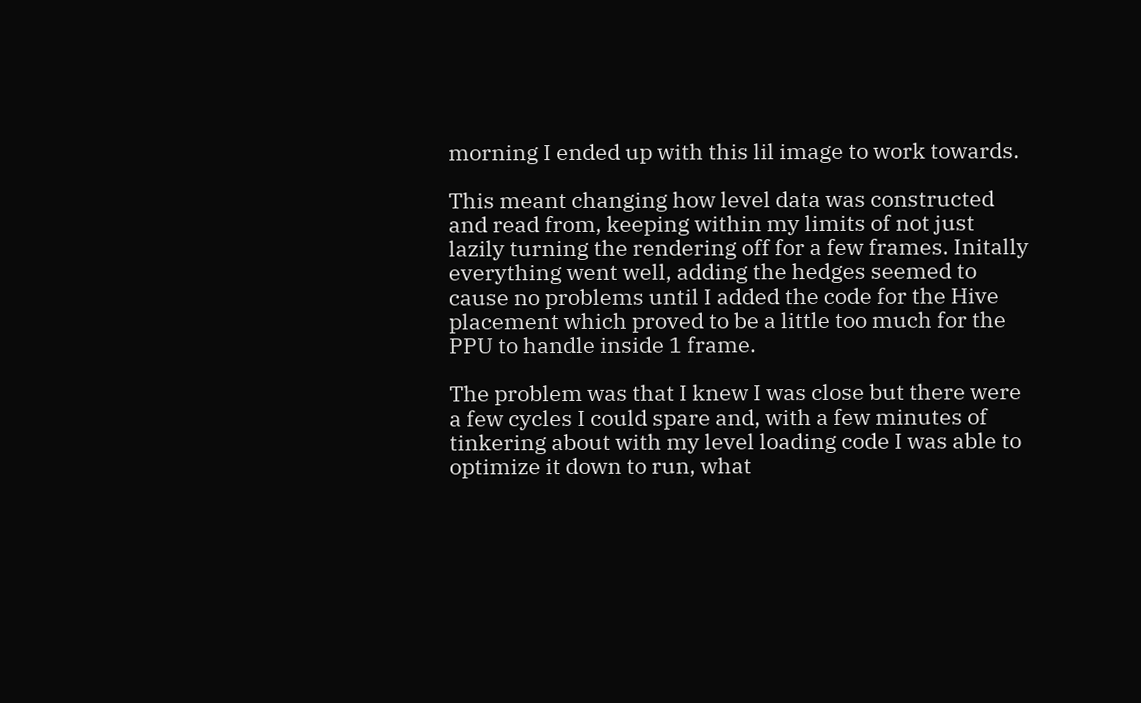morning I ended up with this lil image to work towards.

This meant changing how level data was constructed and read from, keeping within my limits of not just lazily turning the rendering off for a few frames. Initally everything went well, adding the hedges seemed to cause no problems until I added the code for the Hive placement which proved to be a little too much for the PPU to handle inside 1 frame.

The problem was that I knew I was close but there were a few cycles I could spare and, with a few minutes of tinkering about with my level loading code I was able to optimize it down to run, what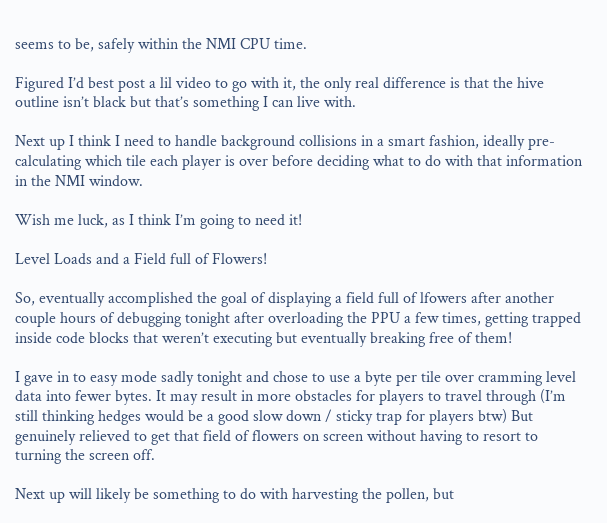seems to be, safely within the NMI CPU time.

Figured I’d best post a lil video to go with it, the only real difference is that the hive outline isn’t black but that’s something I can live with.

Next up I think I need to handle background collisions in a smart fashion, ideally pre-calculating which tile each player is over before deciding what to do with that information in the NMI window.

Wish me luck, as I think I’m going to need it!

Level Loads and a Field full of Flowers!

So, eventually accomplished the goal of displaying a field full of lfowers after another couple hours of debugging tonight after overloading the PPU a few times, getting trapped inside code blocks that weren’t executing but eventually breaking free of them!

I gave in to easy mode sadly tonight and chose to use a byte per tile over cramming level data into fewer bytes. It may result in more obstacles for players to travel through (I’m still thinking hedges would be a good slow down / sticky trap for players btw) But genuinely relieved to get that field of flowers on screen without having to resort to turning the screen off.

Next up will likely be something to do with harvesting the pollen, but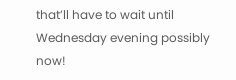that’ll have to wait until Wednesday evening possibly now!